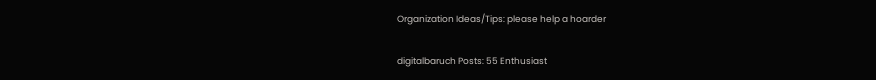Organization Ideas/Tips: please help a hoarder

digitalbaruch Posts: 55 Enthusiast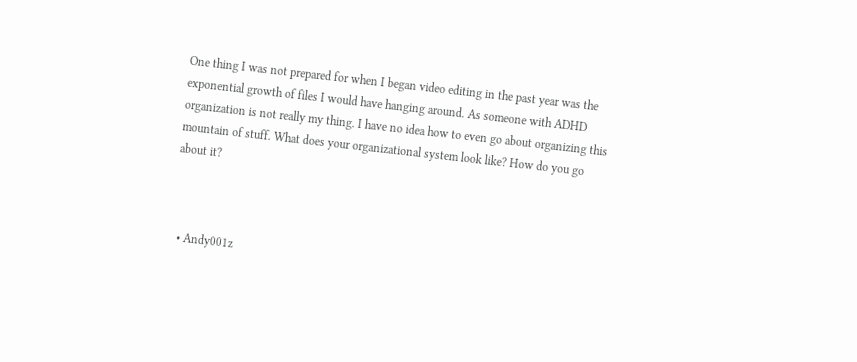One thing I was not prepared for when I began video editing in the past year was the exponential growth of files I would have hanging around. As someone with ADHD organization is not really my thing. I have no idea how to even go about organizing this mountain of stuff. What does your organizational system look like? How do you go about it?



  • Andy001z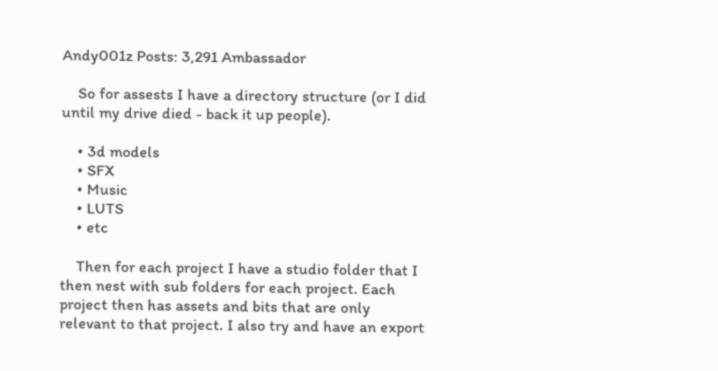Andy001z Posts: 3,291 Ambassador

    So for assests I have a directory structure (or I did until my drive died - back it up people).

    • 3d models
    • SFX
    • Music
    • LUTS
    • etc

    Then for each project I have a studio folder that I then nest with sub folders for each project. Each project then has assets and bits that are only relevant to that project. I also try and have an export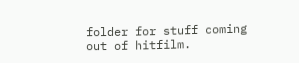folder for stuff coming out of hitfilm.